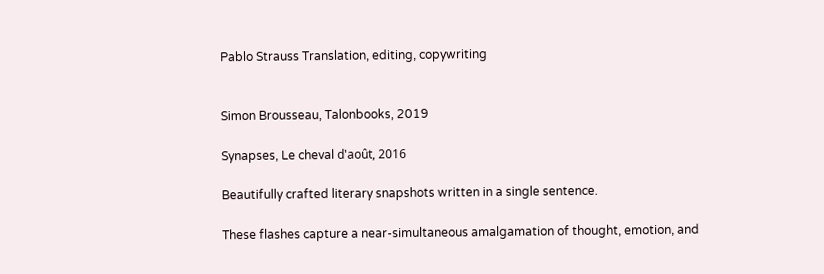Pablo Strauss Translation, editing, copywriting


Simon Brousseau, Talonbooks, 2019

Synapses, Le cheval d'août, 2016

Beautifully crafted literary snapshots written in a single sentence.

These flashes capture a near-simultaneous amalgamation of thought, emotion, and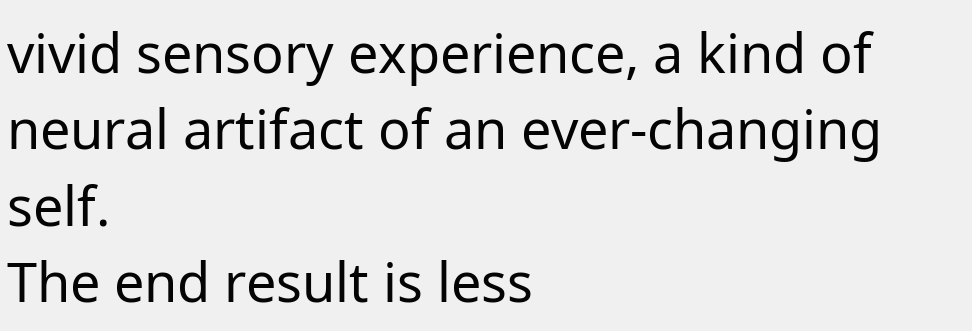vivid sensory experience, a kind of neural artifact of an ever-changing self.
The end result is less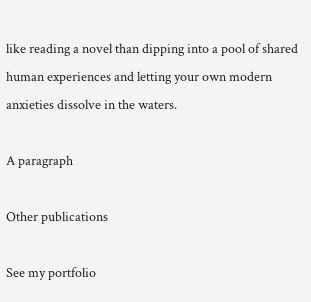like reading a novel than dipping into a pool of shared human experiences and letting your own modern anxieties dissolve in the waters.

A paragraph

Other publications

See my portfolio